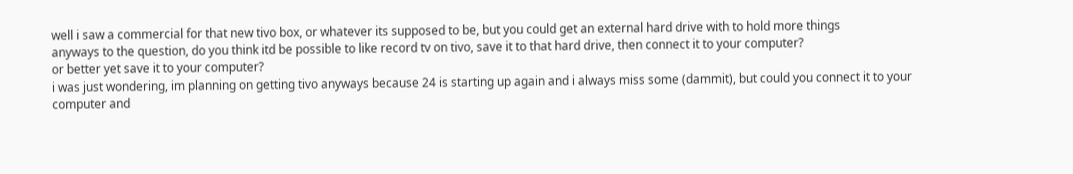well i saw a commercial for that new tivo box, or whatever its supposed to be, but you could get an external hard drive with to hold more things
anyways to the question, do you think itd be possible to like record tv on tivo, save it to that hard drive, then connect it to your computer?
or better yet save it to your computer?
i was just wondering, im planning on getting tivo anyways because 24 is starting up again and i always miss some (dammit), but could you connect it to your computer and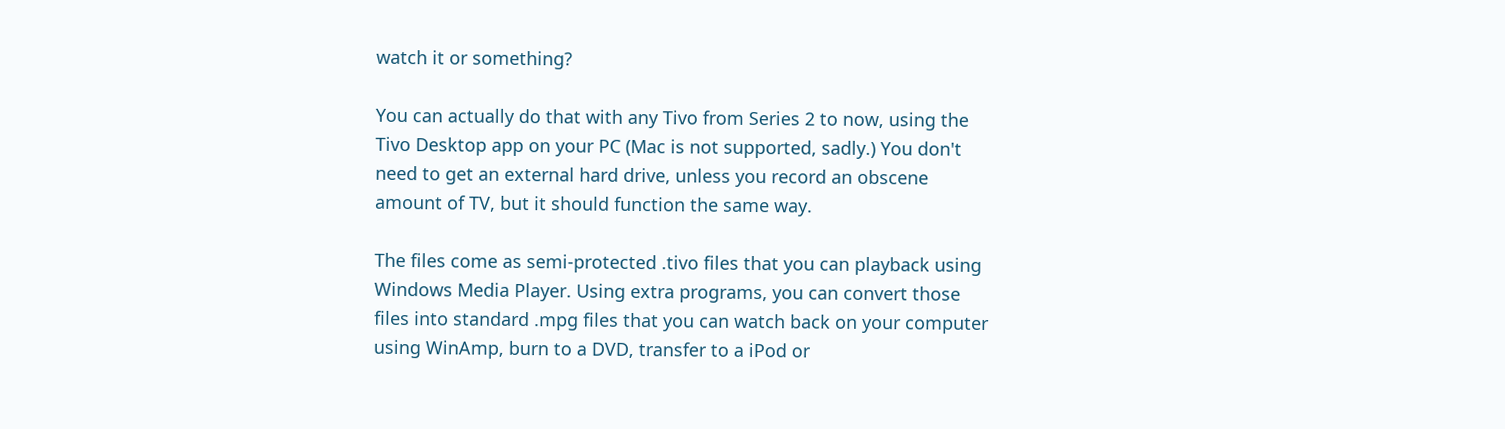watch it or something?

You can actually do that with any Tivo from Series 2 to now, using the Tivo Desktop app on your PC (Mac is not supported, sadly.) You don't need to get an external hard drive, unless you record an obscene amount of TV, but it should function the same way.

The files come as semi-protected .tivo files that you can playback using Windows Media Player. Using extra programs, you can convert those files into standard .mpg files that you can watch back on your computer using WinAmp, burn to a DVD, transfer to a iPod or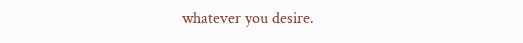whatever you desire.